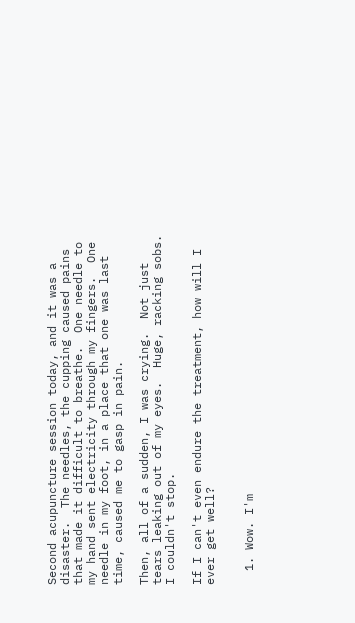Second acupuncture session today, and it was a disaster.  The needles, the cupping caused pains that made it difficult to breathe.  One needle to my hand sent electricity through my fingers.  One needle in my foot, in a place that one was last time, caused me to gasp in pain.

Then, all of a sudden, I was crying.  Not just tears leaking out of my eyes.  Huge, racking sobs.  I couldn't stop.

If I can't even endure the treatment, how will I ever get well?


  1. Wow. I'm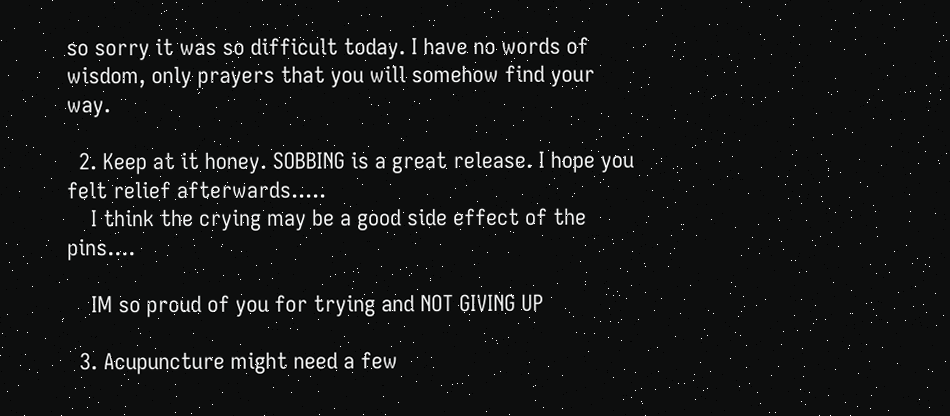so sorry it was so difficult today. I have no words of wisdom, only prayers that you will somehow find your way.

  2. Keep at it honey. SOBBING is a great release. I hope you felt relief afterwards.....
    I think the crying may be a good side effect of the pins....

    IM so proud of you for trying and NOT GIVING UP

  3. Acupuncture might need a few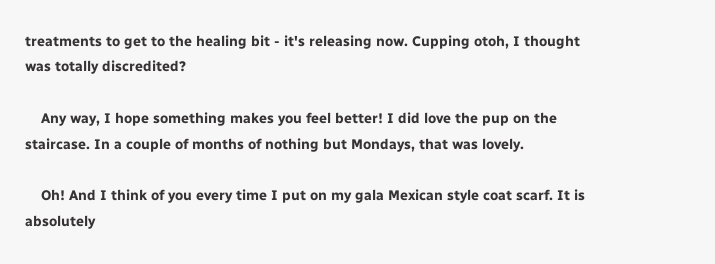treatments to get to the healing bit - it's releasing now. Cupping otoh, I thought was totally discredited?

    Any way, I hope something makes you feel better! I did love the pup on the staircase. In a couple of months of nothing but Mondays, that was lovely.

    Oh! And I think of you every time I put on my gala Mexican style coat scarf. It is absolutely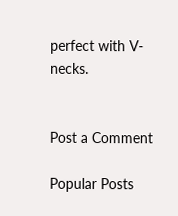perfect with V-necks.


Post a Comment

Popular Posts